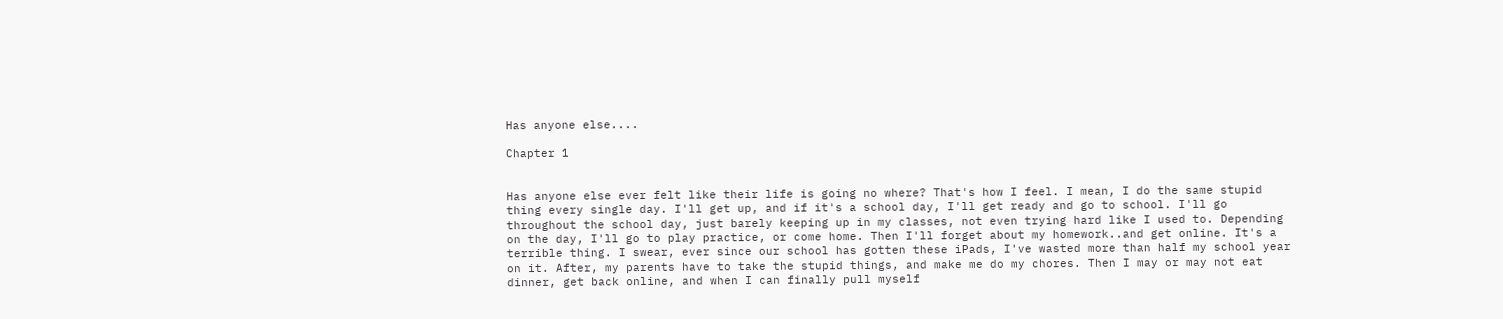Has anyone else....

Chapter 1


Has anyone else ever felt like their life is going no where? That's how I feel. I mean, I do the same stupid thing every single day. I'll get up, and if it's a school day, I'll get ready and go to school. I'll go throughout the school day, just barely keeping up in my classes, not even trying hard like I used to. Depending on the day, I'll go to play practice, or come home. Then I'll forget about my homework..and get online. It's a terrible thing. I swear, ever since our school has gotten these iPads, I've wasted more than half my school year on it. After, my parents have to take the stupid things, and make me do my chores. Then I may or may not eat dinner, get back online, and when I can finally pull myself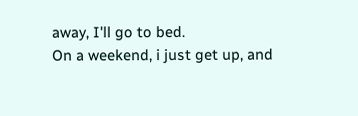away, I'll go to bed.
On a weekend, i just get up, and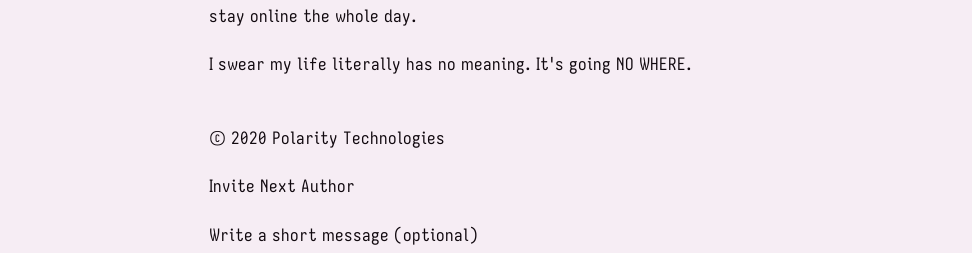stay online the whole day.

I swear my life literally has no meaning. It's going NO WHERE.


© 2020 Polarity Technologies

Invite Next Author

Write a short message (optional)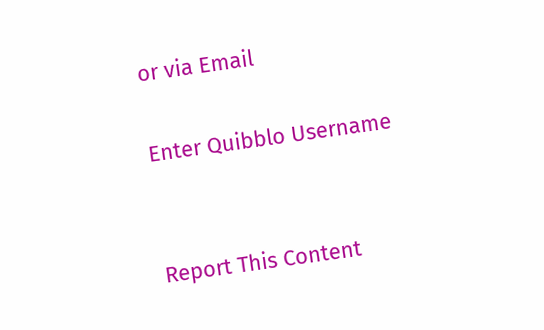or via Email

Enter Quibblo Username


Report This Content